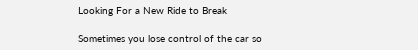Looking For a New Ride to Break

Sometimes you lose control of the car so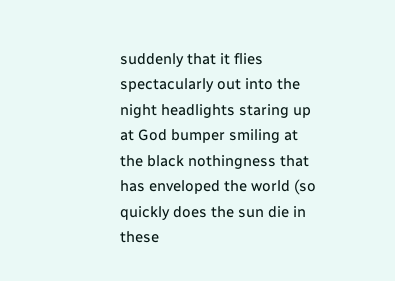suddenly that it flies spectacularly out into the night headlights staring up at God bumper smiling at the black nothingness that has enveloped the world (so quickly does the sun die in these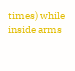times) while inside arms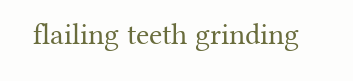flailing teeth grinding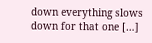down everything slows down for that one […]